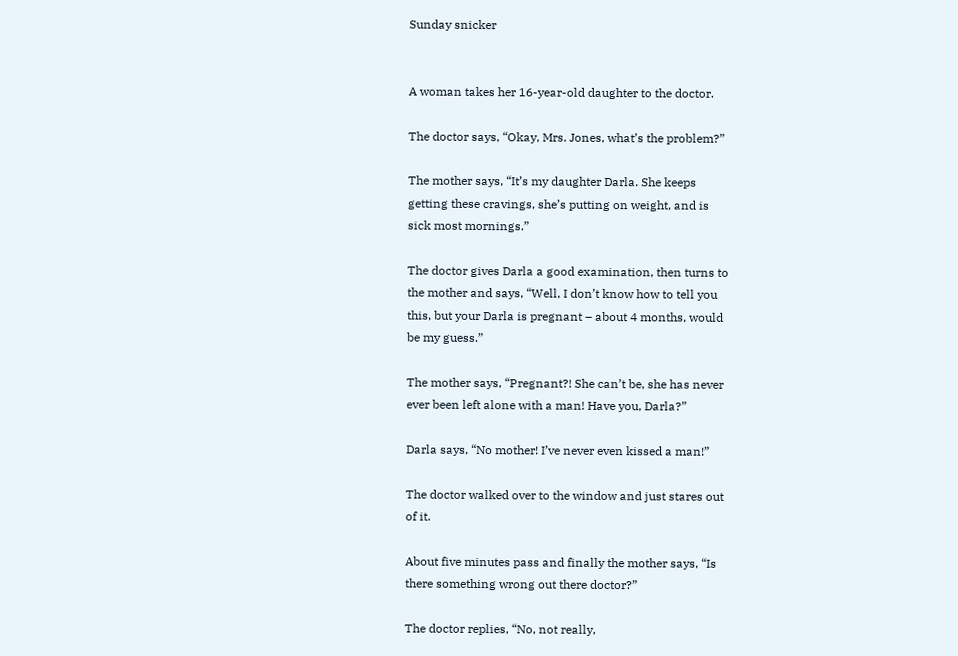Sunday snicker


A woman takes her 16-year-old daughter to the doctor.

The doctor says, “Okay, Mrs. Jones, what’s the problem?”

The mother says, “It’s my daughter Darla. She keeps
getting these cravings, she’s putting on weight, and is
sick most mornings.”

The doctor gives Darla a good examination, then turns to
the mother and says, “Well, I don’t know how to tell you
this, but your Darla is pregnant – about 4 months, would
be my guess.”

The mother says, “Pregnant?! She can’t be, she has never
ever been left alone with a man! Have you, Darla?”

Darla says, “No mother! I’ve never even kissed a man!”

The doctor walked over to the window and just stares out
of it.

About five minutes pass and finally the mother says, “Is
there something wrong out there doctor?”

The doctor replies, “No, not really,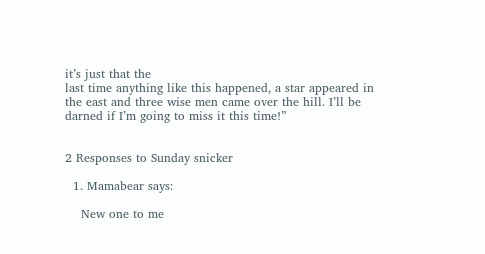it’s just that the
last time anything like this happened, a star appeared in
the east and three wise men came over the hill. I’ll be
darned if I’m going to miss it this time!”


2 Responses to Sunday snicker

  1. Mamabear says:

    New one to me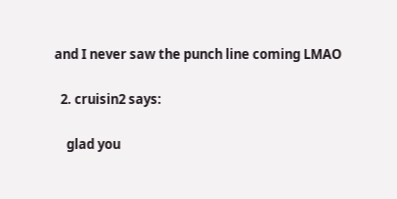and I never saw the punch line coming LMAO

  2. cruisin2 says:

    glad you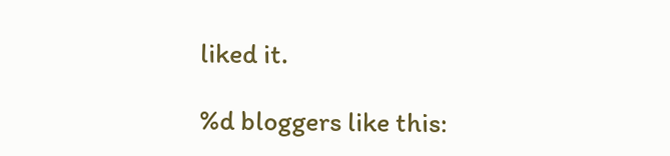liked it.

%d bloggers like this: